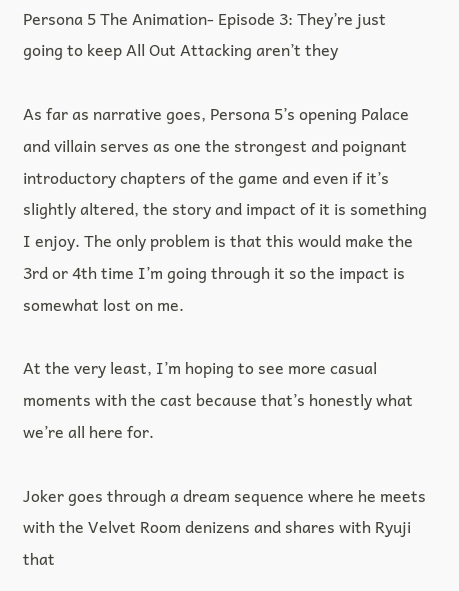Persona 5 The Animation- Episode 3: They’re just going to keep All Out Attacking aren’t they

As far as narrative goes, Persona 5’s opening Palace and villain serves as one the strongest and poignant introductory chapters of the game and even if it’s slightly altered, the story and impact of it is something I enjoy. The only problem is that this would make the 3rd or 4th time I’m going through it so the impact is somewhat lost on me.

At the very least, I’m hoping to see more casual moments with the cast because that’s honestly what we’re all here for.

Joker goes through a dream sequence where he meets with the Velvet Room denizens and shares with Ryuji that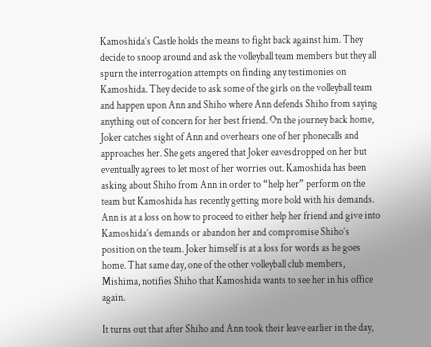Kamoshida’s Castle holds the means to fight back against him. They decide to snoop around and ask the volleyball team members but they all spurn the interrogation attempts on finding any testimonies on Kamoshida. They decide to ask some of the girls on the volleyball team and happen upon Ann and Shiho where Ann defends Shiho from saying anything out of concern for her best friend. On the journey back home, Joker catches sight of Ann and overhears one of her phonecalls and approaches her. She gets angered that Joker eavesdropped on her but eventually agrees to let most of her worries out. Kamoshida has been asking about Shiho from Ann in order to “help her” perform on the team but Kamoshida has recently getting more bold with his demands. Ann is at a loss on how to proceed to either help her friend and give into Kamoshida’s demands or abandon her and compromise Shiho’s position on the team. Joker himself is at a loss for words as he goes home. That same day, one of the other volleyball club members, Mishima, notifies Shiho that Kamoshida wants to see her in his office again.

It turns out that after Shiho and Ann took their leave earlier in the day,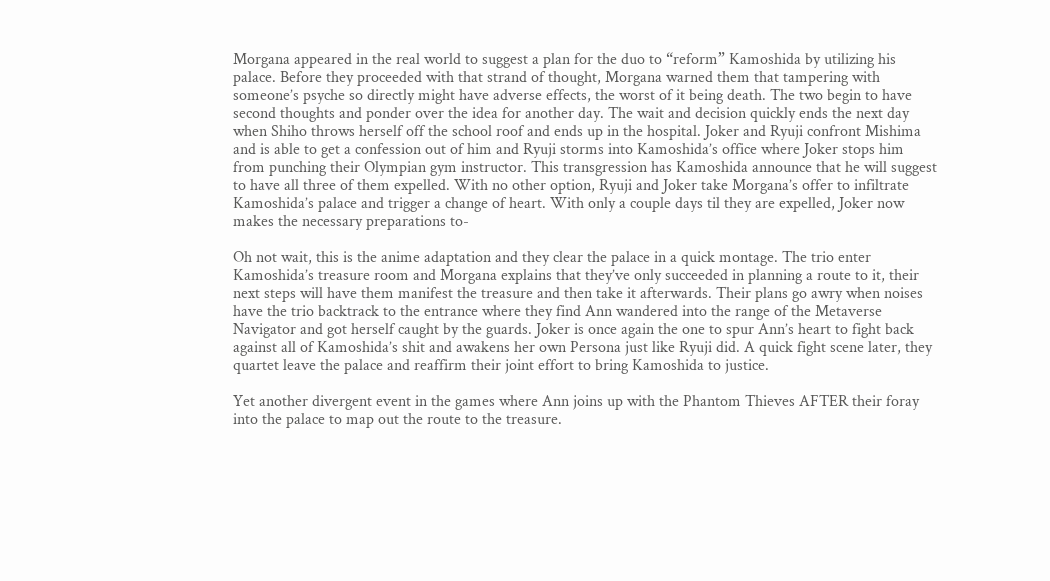Morgana appeared in the real world to suggest a plan for the duo to “reform” Kamoshida by utilizing his palace. Before they proceeded with that strand of thought, Morgana warned them that tampering with someone’s psyche so directly might have adverse effects, the worst of it being death. The two begin to have second thoughts and ponder over the idea for another day. The wait and decision quickly ends the next day when Shiho throws herself off the school roof and ends up in the hospital. Joker and Ryuji confront Mishima and is able to get a confession out of him and Ryuji storms into Kamoshida’s office where Joker stops him from punching their Olympian gym instructor. This transgression has Kamoshida announce that he will suggest to have all three of them expelled. With no other option, Ryuji and Joker take Morgana’s offer to infiltrate Kamoshida’s palace and trigger a change of heart. With only a couple days til they are expelled, Joker now makes the necessary preparations to-

Oh not wait, this is the anime adaptation and they clear the palace in a quick montage. The trio enter Kamoshida’s treasure room and Morgana explains that they’ve only succeeded in planning a route to it, their next steps will have them manifest the treasure and then take it afterwards. Their plans go awry when noises have the trio backtrack to the entrance where they find Ann wandered into the range of the Metaverse Navigator and got herself caught by the guards. Joker is once again the one to spur Ann’s heart to fight back against all of Kamoshida’s shit and awakens her own Persona just like Ryuji did. A quick fight scene later, they quartet leave the palace and reaffirm their joint effort to bring Kamoshida to justice.

Yet another divergent event in the games where Ann joins up with the Phantom Thieves AFTER their foray into the palace to map out the route to the treasure.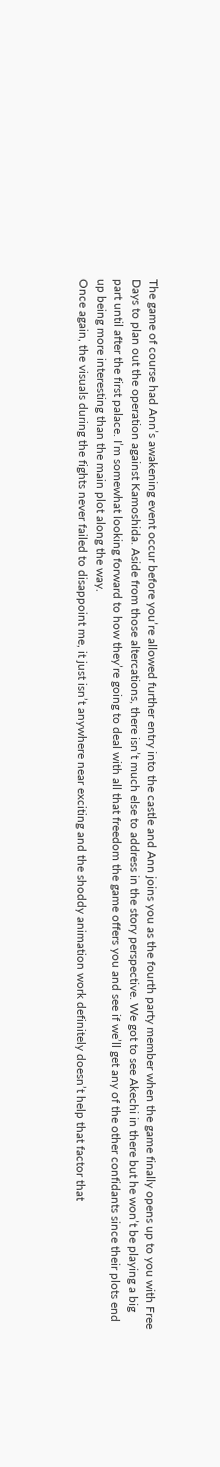The game of course had Ann’s awakening event occur before you’re allowed further entry into the castle and Ann joins you as the fourth party member when the game finally opens up to you with Free Days to plan out the operation against Kamoshida. Aside from those altercations, there isn’t much else to address in the story perspective. We got to see Akechi in there but he won’t be playing a big part until after the first palace. I’m somewhat looking forward to how they’re going to deal with all that freedom the game offers you and see if we’ll get any of the other confidants since their plots end up being more interesting than the main plot along the way.
Once again, the visuals during the fights never failed to disappoint me, it just isn’t anywhere near exciting and the shoddy animation work definitely doesn’t help that factor that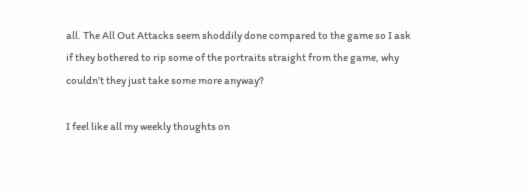all. The All Out Attacks seem shoddily done compared to the game so I ask if they bothered to rip some of the portraits straight from the game, why couldn’t they just take some more anyway?

I feel like all my weekly thoughts on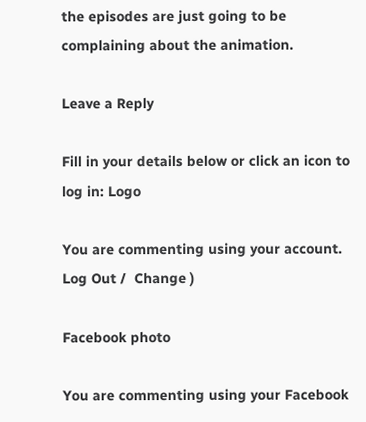the episodes are just going to be complaining about the animation.

Leave a Reply

Fill in your details below or click an icon to log in: Logo

You are commenting using your account. Log Out /  Change )

Facebook photo

You are commenting using your Facebook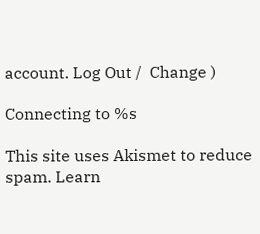account. Log Out /  Change )

Connecting to %s

This site uses Akismet to reduce spam. Learn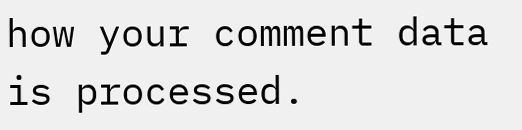how your comment data is processed.